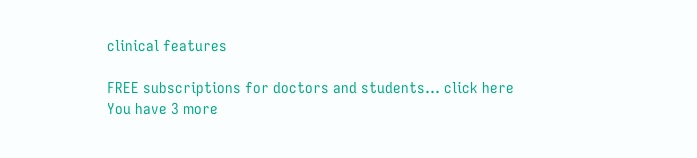clinical features

FREE subscriptions for doctors and students... click here
You have 3 more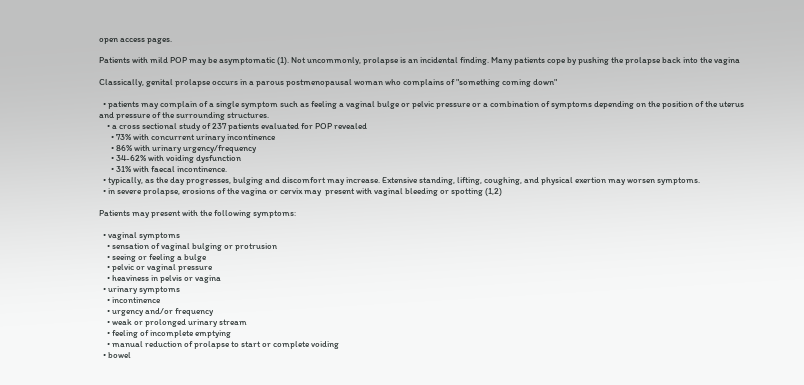open access pages.

Patients with mild POP may be asymptomatic (1). Not uncommonly, prolapse is an incidental finding. Many patients cope by pushing the prolapse back into the vagina

Classically, genital prolapse occurs in a parous postmenopausal woman who complains of "something coming down"

  • patients may complain of a single symptom such as feeling a vaginal bulge or pelvic pressure or a combination of symptoms depending on the position of the uterus and pressure of the surrounding structures.
    • a cross sectional study of 237 patients evaluated for POP revealed
      • 73% with concurrent urinary incontinence
      • 86% with urinary urgency/frequency
      • 34-62% with voiding dysfunction
      • 31% with faecal incontinence.
  • typically, as the day progresses, bulging and discomfort may increase. Extensive standing, lifting, coughing, and physical exertion may worsen symptoms.
  • in severe prolapse, erosions of the vagina or cervix may  present with vaginal bleeding or spotting (1,2)

Patients may present with the following symptoms:

  • vaginal symptoms
    • sensation of vaginal bulging or protrusion
    • seeing or feeling a bulge
    • pelvic or vaginal pressure
    • heaviness in pelvis or vagina
  • urinary symptoms
    • incontinence
    • urgency and/or frequency
    • weak or prolonged urinary stream
    • feeling of incomplete emptying
    • manual reduction of prolapse to start or complete voiding
  • bowel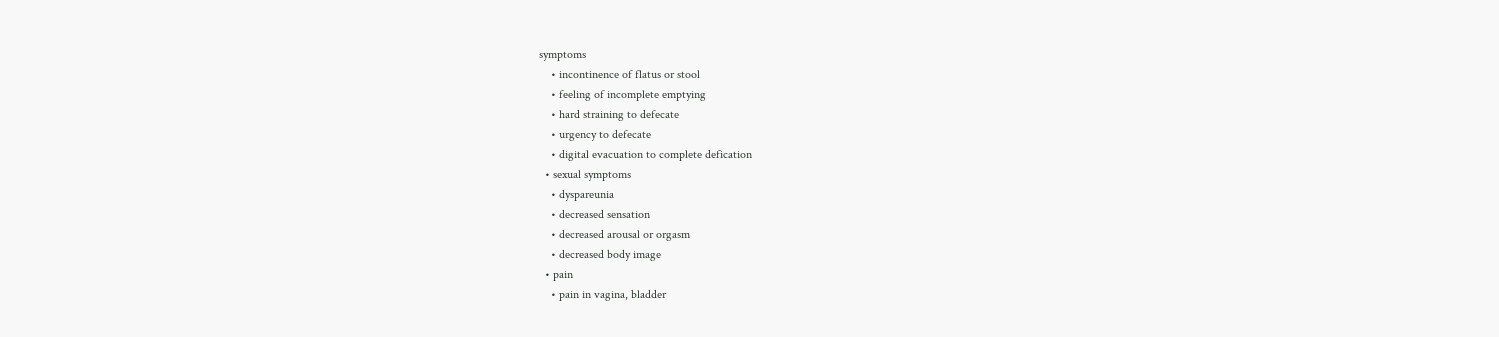symptoms
    • incontinence of flatus or stool
    • feeling of incomplete emptying
    • hard straining to defecate
    • urgency to defecate
    • digital evacuation to complete defication
  • sexual symptoms
    • dyspareunia
    • decreased sensation
    • decreased arousal or orgasm
    • decreased body image
  • pain
    • pain in vagina, bladder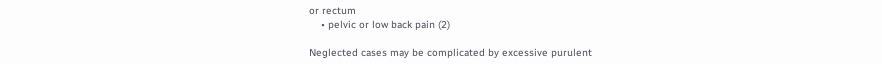or rectum
    • pelvic or low back pain (2)

Neglected cases may be complicated by excessive purulent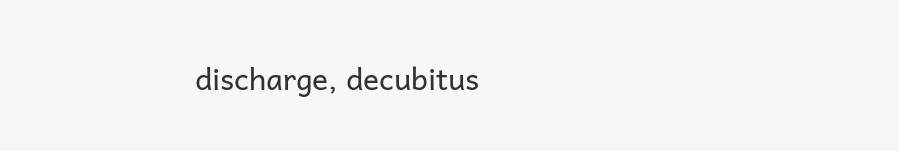discharge, decubitus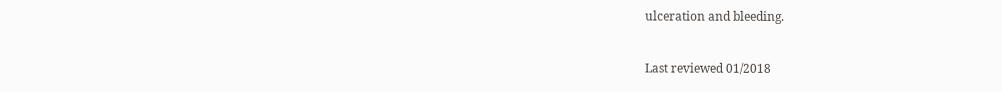ulceration and bleeding.


Last reviewed 01/2018